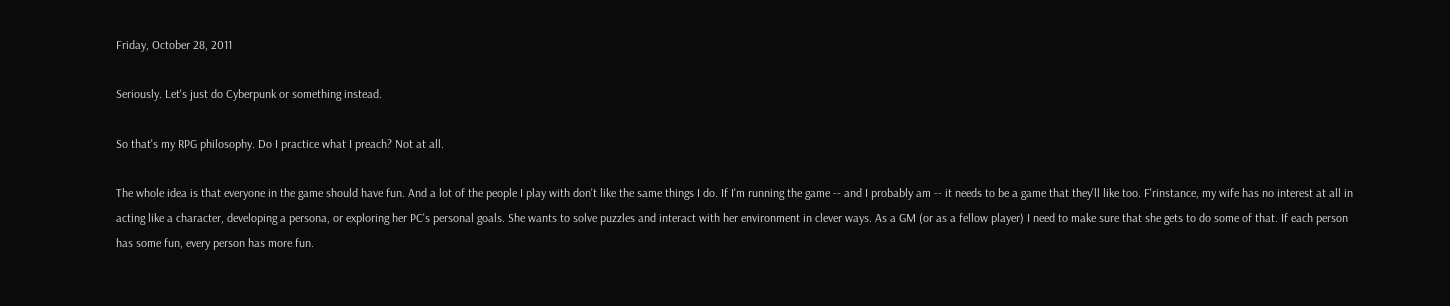Friday, October 28, 2011

Seriously. Let's just do Cyberpunk or something instead.

So that's my RPG philosophy. Do I practice what I preach? Not at all.

The whole idea is that everyone in the game should have fun. And a lot of the people I play with don't like the same things I do. If I'm running the game -- and I probably am -- it needs to be a game that they'll like too. F'rinstance, my wife has no interest at all in acting like a character, developing a persona, or exploring her PC's personal goals. She wants to solve puzzles and interact with her environment in clever ways. As a GM (or as a fellow player) I need to make sure that she gets to do some of that. If each person has some fun, every person has more fun.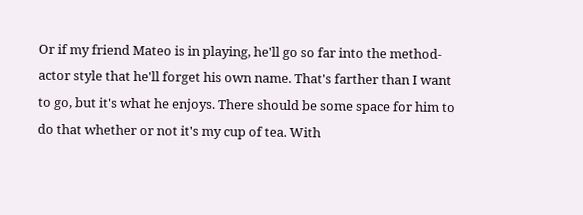Or if my friend Mateo is in playing, he'll go so far into the method-actor style that he'll forget his own name. That's farther than I want to go, but it's what he enjoys. There should be some space for him to do that whether or not it's my cup of tea. With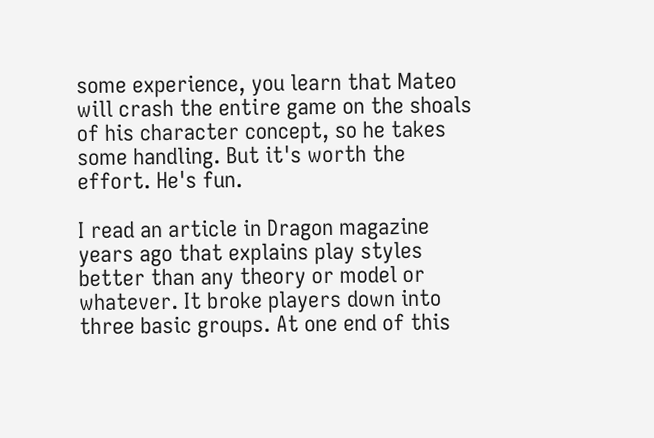some experience, you learn that Mateo will crash the entire game on the shoals of his character concept, so he takes some handling. But it's worth the effort. He's fun.

I read an article in Dragon magazine years ago that explains play styles better than any theory or model or whatever. It broke players down into three basic groups. At one end of this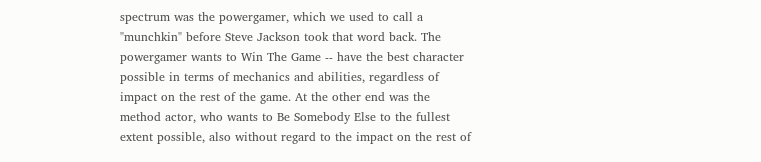spectrum was the powergamer, which we used to call a "munchkin" before Steve Jackson took that word back. The powergamer wants to Win The Game -- have the best character possible in terms of mechanics and abilities, regardless of impact on the rest of the game. At the other end was the method actor, who wants to Be Somebody Else to the fullest extent possible, also without regard to the impact on the rest of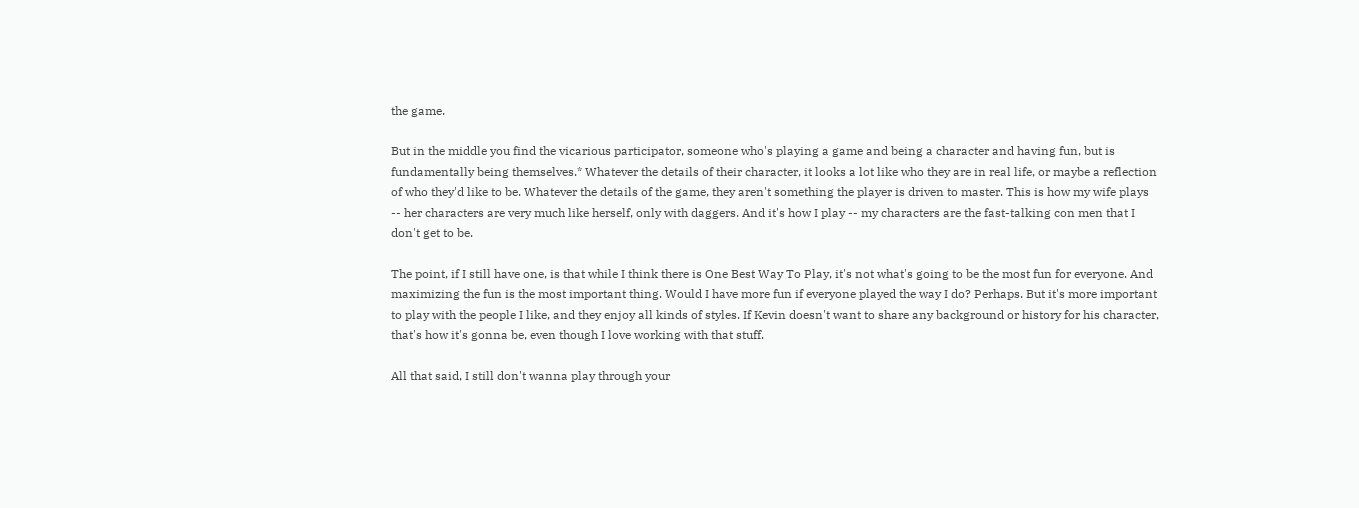the game.

But in the middle you find the vicarious participator, someone who's playing a game and being a character and having fun, but is fundamentally being themselves.* Whatever the details of their character, it looks a lot like who they are in real life, or maybe a reflection of who they'd like to be. Whatever the details of the game, they aren't something the player is driven to master. This is how my wife plays -- her characters are very much like herself, only with daggers. And it's how I play -- my characters are the fast-talking con men that I don't get to be.

The point, if I still have one, is that while I think there is One Best Way To Play, it's not what's going to be the most fun for everyone. And maximizing the fun is the most important thing. Would I have more fun if everyone played the way I do? Perhaps. But it's more important to play with the people I like, and they enjoy all kinds of styles. If Kevin doesn't want to share any background or history for his character, that's how it's gonna be, even though I love working with that stuff.

All that said, I still don't wanna play through your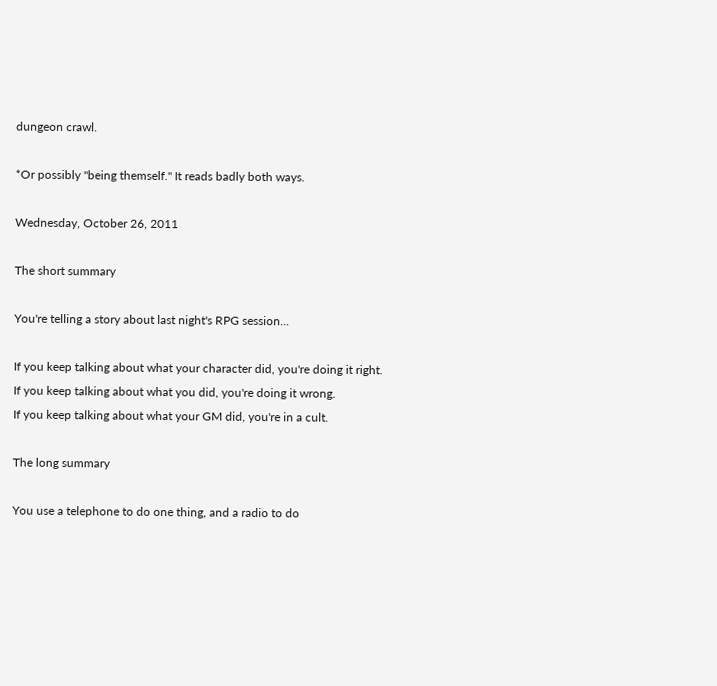dungeon crawl.

*Or possibly "being themself." It reads badly both ways.

Wednesday, October 26, 2011

The short summary

You're telling a story about last night's RPG session...

If you keep talking about what your character did, you're doing it right.
If you keep talking about what you did, you're doing it wrong.
If you keep talking about what your GM did, you're in a cult.

The long summary

You use a telephone to do one thing, and a radio to do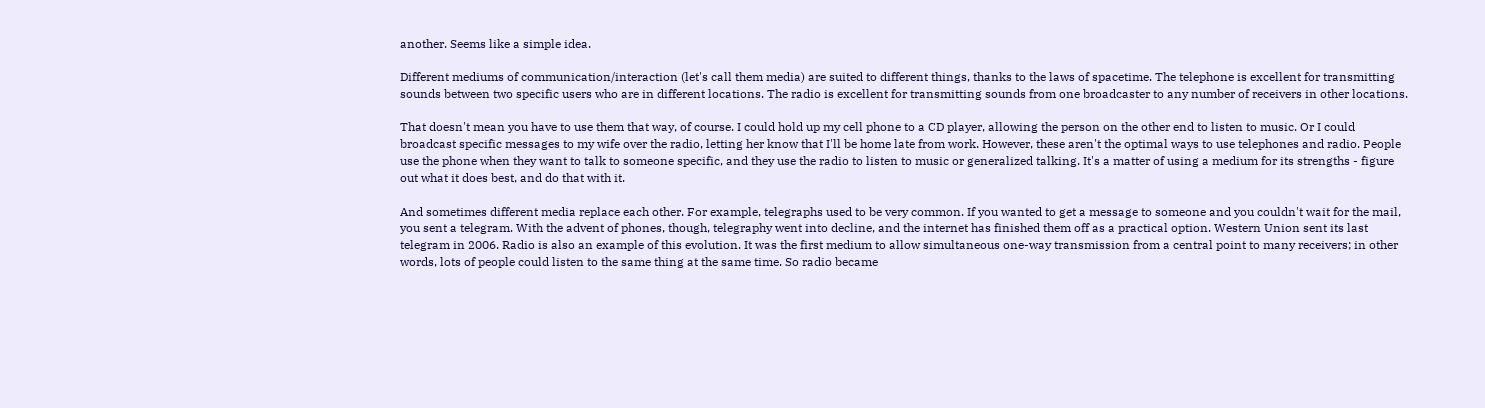another. Seems like a simple idea.

Different mediums of communication/interaction (let's call them media) are suited to different things, thanks to the laws of spacetime. The telephone is excellent for transmitting sounds between two specific users who are in different locations. The radio is excellent for transmitting sounds from one broadcaster to any number of receivers in other locations.

That doesn't mean you have to use them that way, of course. I could hold up my cell phone to a CD player, allowing the person on the other end to listen to music. Or I could broadcast specific messages to my wife over the radio, letting her know that I'll be home late from work. However, these aren't the optimal ways to use telephones and radio. People use the phone when they want to talk to someone specific, and they use the radio to listen to music or generalized talking. It's a matter of using a medium for its strengths - figure out what it does best, and do that with it.

And sometimes different media replace each other. For example, telegraphs used to be very common. If you wanted to get a message to someone and you couldn't wait for the mail, you sent a telegram. With the advent of phones, though, telegraphy went into decline, and the internet has finished them off as a practical option. Western Union sent its last telegram in 2006. Radio is also an example of this evolution. It was the first medium to allow simultaneous one-way transmission from a central point to many receivers; in other words, lots of people could listen to the same thing at the same time. So radio became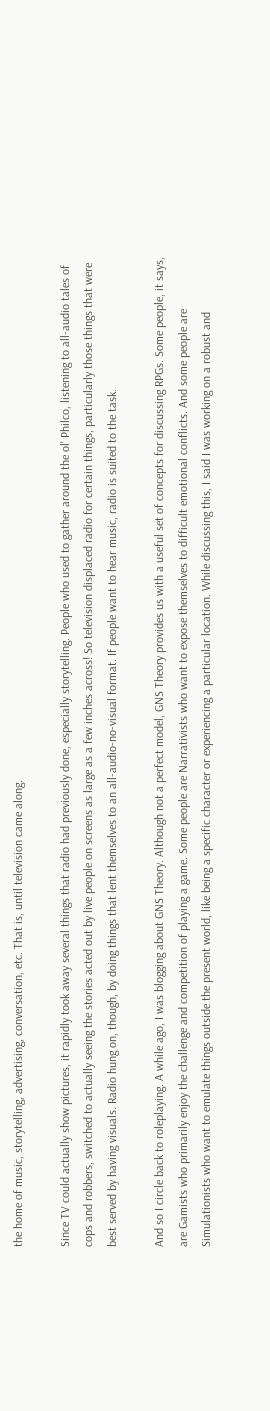the home of music, storytelling, advertising, conversation, etc. That is, until television came along.

Since TV could actually show pictures, it rapidly took away several things that radio had previously done, especially storytelling. People who used to gather around the ol' Philco, listening to all-audio tales of cops and robbers, switched to actually seeing the stories acted out by live people on screens as large as a few inches across! So television displaced radio for certain things, particularly those things that were best served by having visuals. Radio hung on, though, by doing things that lent themselves to an all-audio-no-visual format. If people want to hear music, radio is suited to the task.

And so I circle back to roleplaying. A while ago, I was blogging about GNS Theory. Although not a perfect model, GNS Theory provides us with a useful set of concepts for discussing RPGs. Some people, it says, are Gamists who primarily enjoy the challenge and competition of playing a game. Some people are Narrativists who want to expose themselves to difficult emotional conflicts. And some people are Simulationists who want to emulate things outside the present world, like being a specific character or experiencing a particular location. While discussing this, I said I was working on a robust and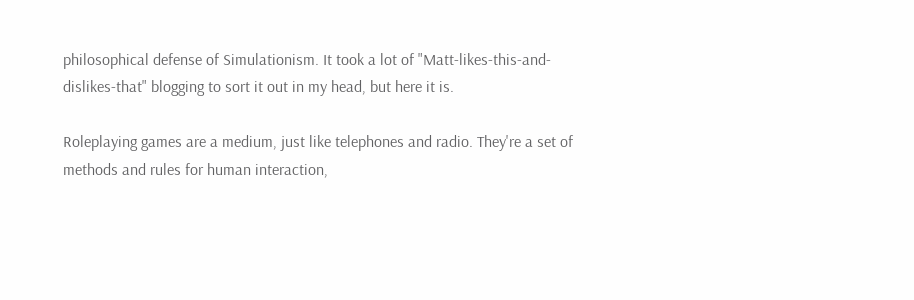philosophical defense of Simulationism. It took a lot of "Matt-likes-this-and-dislikes-that" blogging to sort it out in my head, but here it is.

Roleplaying games are a medium, just like telephones and radio. They're a set of methods and rules for human interaction,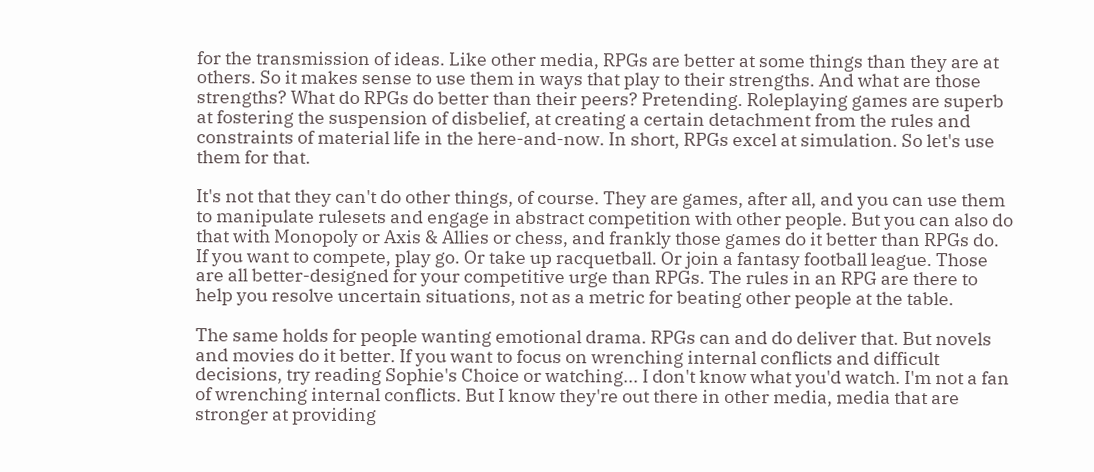for the transmission of ideas. Like other media, RPGs are better at some things than they are at others. So it makes sense to use them in ways that play to their strengths. And what are those strengths? What do RPGs do better than their peers? Pretending. Roleplaying games are superb at fostering the suspension of disbelief, at creating a certain detachment from the rules and constraints of material life in the here-and-now. In short, RPGs excel at simulation. So let's use them for that.

It's not that they can't do other things, of course. They are games, after all, and you can use them to manipulate rulesets and engage in abstract competition with other people. But you can also do that with Monopoly or Axis & Allies or chess, and frankly those games do it better than RPGs do. If you want to compete, play go. Or take up racquetball. Or join a fantasy football league. Those are all better-designed for your competitive urge than RPGs. The rules in an RPG are there to help you resolve uncertain situations, not as a metric for beating other people at the table.

The same holds for people wanting emotional drama. RPGs can and do deliver that. But novels and movies do it better. If you want to focus on wrenching internal conflicts and difficult decisions, try reading Sophie's Choice or watching... I don't know what you'd watch. I'm not a fan of wrenching internal conflicts. But I know they're out there in other media, media that are stronger at providing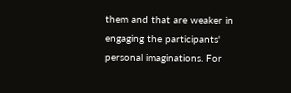them and that are weaker in engaging the participants' personal imaginations. For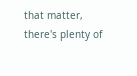that matter, there's plenty of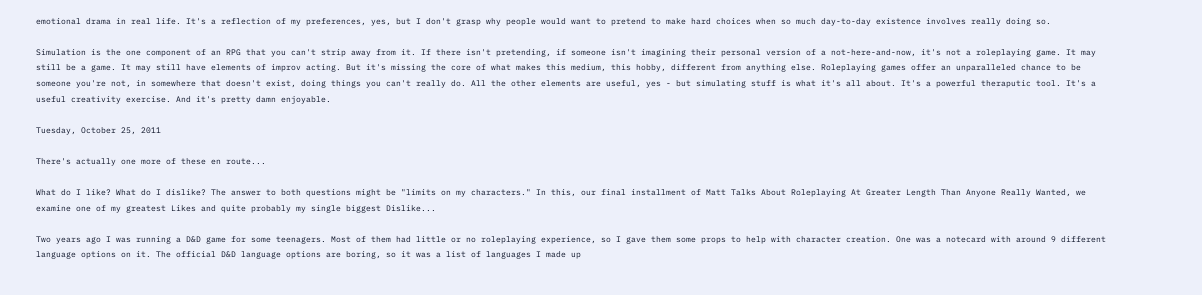emotional drama in real life. It's a reflection of my preferences, yes, but I don't grasp why people would want to pretend to make hard choices when so much day-to-day existence involves really doing so.

Simulation is the one component of an RPG that you can't strip away from it. If there isn't pretending, if someone isn't imagining their personal version of a not-here-and-now, it's not a roleplaying game. It may still be a game. It may still have elements of improv acting. But it's missing the core of what makes this medium, this hobby, different from anything else. Roleplaying games offer an unparalleled chance to be someone you're not, in somewhere that doesn't exist, doing things you can't really do. All the other elements are useful, yes - but simulating stuff is what it's all about. It's a powerful theraputic tool. It's a useful creativity exercise. And it's pretty damn enjoyable.

Tuesday, October 25, 2011

There's actually one more of these en route...

What do I like? What do I dislike? The answer to both questions might be "limits on my characters." In this, our final installment of Matt Talks About Roleplaying At Greater Length Than Anyone Really Wanted, we examine one of my greatest Likes and quite probably my single biggest Dislike...

Two years ago I was running a D&D game for some teenagers. Most of them had little or no roleplaying experience, so I gave them some props to help with character creation. One was a notecard with around 9 different language options on it. The official D&D language options are boring, so it was a list of languages I made up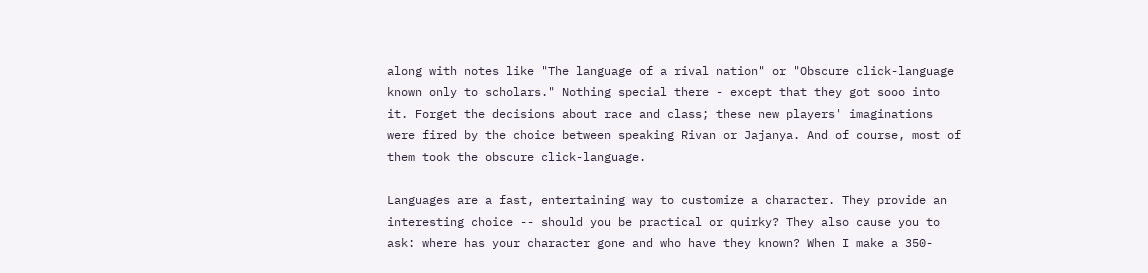along with notes like "The language of a rival nation" or "Obscure click-language known only to scholars." Nothing special there - except that they got sooo into it. Forget the decisions about race and class; these new players' imaginations were fired by the choice between speaking Rivan or Jajanya. And of course, most of them took the obscure click-language.

Languages are a fast, entertaining way to customize a character. They provide an interesting choice -- should you be practical or quirky? They also cause you to ask: where has your character gone and who have they known? When I make a 350-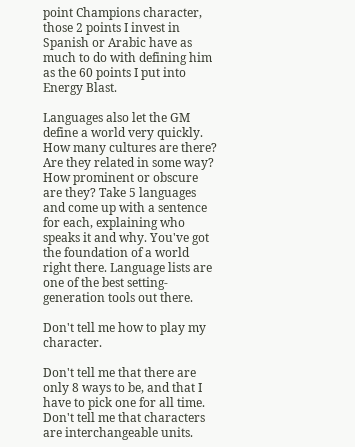point Champions character, those 2 points I invest in Spanish or Arabic have as much to do with defining him as the 60 points I put into Energy Blast.

Languages also let the GM define a world very quickly. How many cultures are there? Are they related in some way? How prominent or obscure are they? Take 5 languages and come up with a sentence for each, explaining who speaks it and why. You've got the foundation of a world right there. Language lists are one of the best setting-generation tools out there.

Don't tell me how to play my character.

Don't tell me that there are only 8 ways to be, and that I have to pick one for all time. Don't tell me that characters are interchangeable units.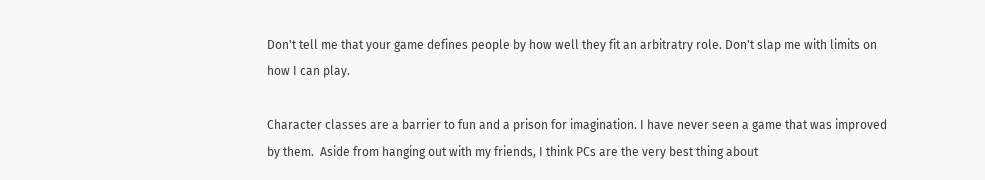Don't tell me that your game defines people by how well they fit an arbitratry role. Don't slap me with limits on how I can play.

Character classes are a barrier to fun and a prison for imagination. I have never seen a game that was improved by them.  Aside from hanging out with my friends, I think PCs are the very best thing about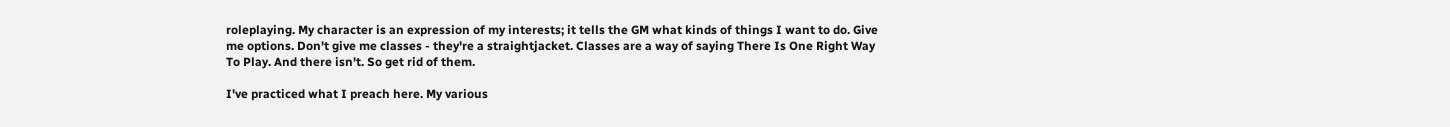roleplaying. My character is an expression of my interests; it tells the GM what kinds of things I want to do. Give me options. Don't give me classes - they're a straightjacket. Classes are a way of saying There Is One Right Way To Play. And there isn't. So get rid of them.

I've practiced what I preach here. My various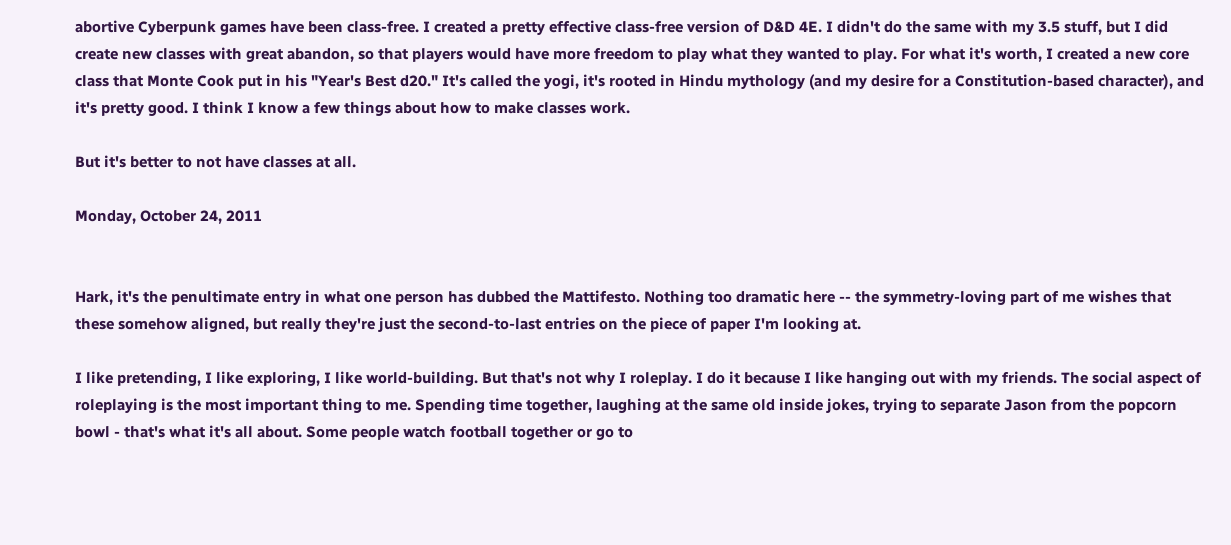abortive Cyberpunk games have been class-free. I created a pretty effective class-free version of D&D 4E. I didn't do the same with my 3.5 stuff, but I did create new classes with great abandon, so that players would have more freedom to play what they wanted to play. For what it's worth, I created a new core class that Monte Cook put in his "Year's Best d20." It's called the yogi, it's rooted in Hindu mythology (and my desire for a Constitution-based character), and it's pretty good. I think I know a few things about how to make classes work.

But it's better to not have classes at all.

Monday, October 24, 2011


Hark, it's the penultimate entry in what one person has dubbed the Mattifesto. Nothing too dramatic here -- the symmetry-loving part of me wishes that these somehow aligned, but really they're just the second-to-last entries on the piece of paper I'm looking at.

I like pretending, I like exploring, I like world-building. But that's not why I roleplay. I do it because I like hanging out with my friends. The social aspect of roleplaying is the most important thing to me. Spending time together, laughing at the same old inside jokes, trying to separate Jason from the popcorn bowl - that's what it's all about. Some people watch football together or go to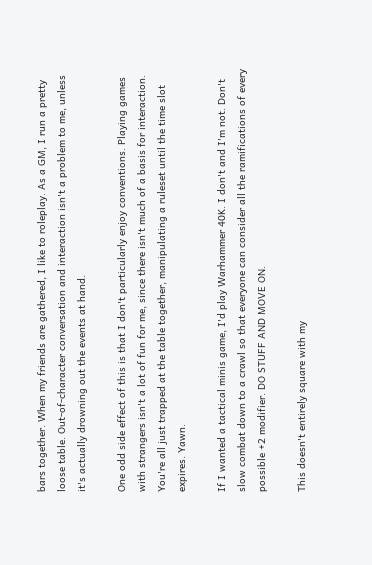bars together. When my friends are gathered, I like to roleplay. As a GM, I run a pretty loose table. Out-of-character conversation and interaction isn't a problem to me, unless it's actually drowning out the events at hand.

One odd side effect of this is that I don't particularly enjoy conventions. Playing games with strangers isn't a lot of fun for me, since there isn't much of a basis for interaction. You're all just trapped at the table together, manipulating a ruleset until the time slot expires. Yawn.

If I wanted a tactical minis game, I'd play Warhammer 40K. I don't and I'm not. Don't slow combat down to a crawl so that everyone can consider all the ramifications of every possible +2 modifier. DO STUFF AND MOVE ON.

This doesn't entirely square with my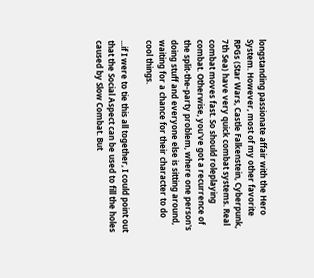longstanding passionate affair with the Hero System. However, most of my other favorite RPGs (Star Wars, Castle Falkenstein, Cyberpunk, 7th Sea) have very quick combat systems. Real combat moves fast. So should roleplaying combat. Otherwise, you've got a recurrence of the split-the-party problem, where one person's doing stuff and everyone else is sitting around, waiting for a chance for their character to do cool things.

...if I were to tie this all together, I could point out that the Social Aspect can be used to fill the holes caused by Slow Combat. But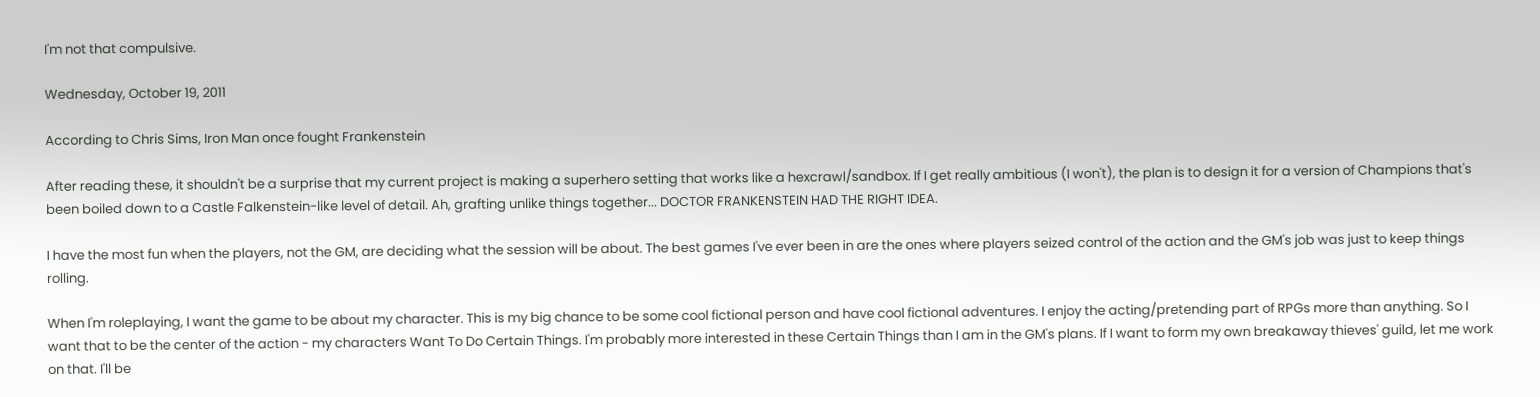I'm not that compulsive.

Wednesday, October 19, 2011

According to Chris Sims, Iron Man once fought Frankenstein

After reading these, it shouldn't be a surprise that my current project is making a superhero setting that works like a hexcrawl/sandbox. If I get really ambitious (I won't), the plan is to design it for a version of Champions that's been boiled down to a Castle Falkenstein-like level of detail. Ah, grafting unlike things together... DOCTOR FRANKENSTEIN HAD THE RIGHT IDEA.

I have the most fun when the players, not the GM, are deciding what the session will be about. The best games I've ever been in are the ones where players seized control of the action and the GM's job was just to keep things rolling.

When I'm roleplaying, I want the game to be about my character. This is my big chance to be some cool fictional person and have cool fictional adventures. I enjoy the acting/pretending part of RPGs more than anything. So I want that to be the center of the action - my characters Want To Do Certain Things. I'm probably more interested in these Certain Things than I am in the GM's plans. If I want to form my own breakaway thieves' guild, let me work on that. I'll be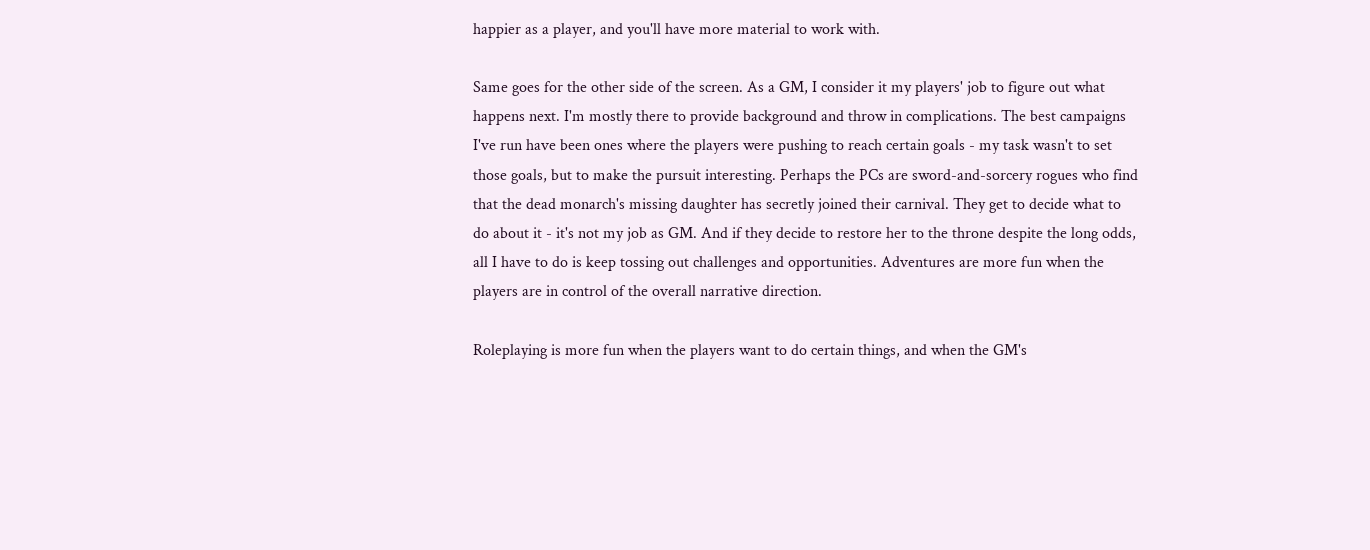happier as a player, and you'll have more material to work with.

Same goes for the other side of the screen. As a GM, I consider it my players' job to figure out what happens next. I'm mostly there to provide background and throw in complications. The best campaigns I've run have been ones where the players were pushing to reach certain goals - my task wasn't to set those goals, but to make the pursuit interesting. Perhaps the PCs are sword-and-sorcery rogues who find that the dead monarch's missing daughter has secretly joined their carnival. They get to decide what to do about it - it's not my job as GM. And if they decide to restore her to the throne despite the long odds, all I have to do is keep tossing out challenges and opportunities. Adventures are more fun when the players are in control of the overall narrative direction.

Roleplaying is more fun when the players want to do certain things, and when the GM's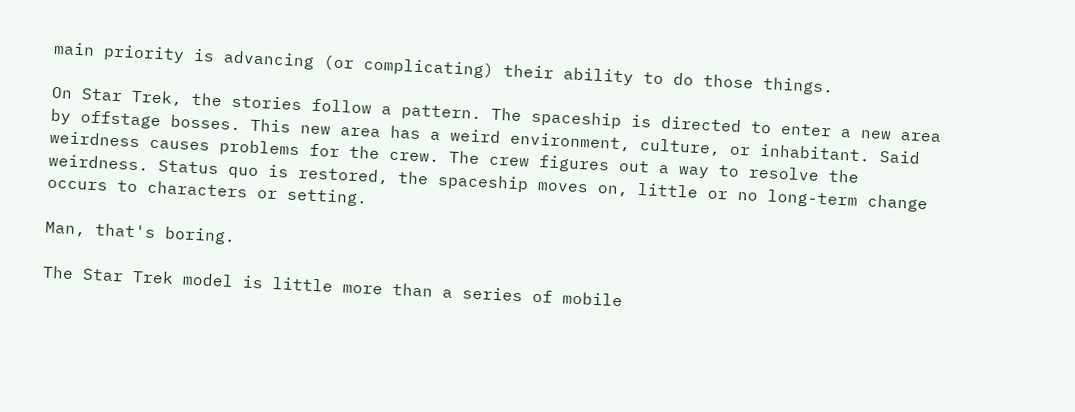main priority is advancing (or complicating) their ability to do those things.

On Star Trek, the stories follow a pattern. The spaceship is directed to enter a new area by offstage bosses. This new area has a weird environment, culture, or inhabitant. Said weirdness causes problems for the crew. The crew figures out a way to resolve the weirdness. Status quo is restored, the spaceship moves on, little or no long-term change occurs to characters or setting.

Man, that's boring.

The Star Trek model is little more than a series of mobile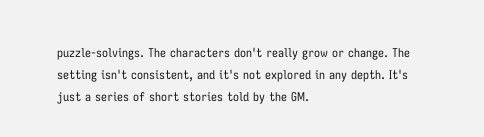puzzle-solvings. The characters don't really grow or change. The setting isn't consistent, and it's not explored in any depth. It's just a series of short stories told by the GM.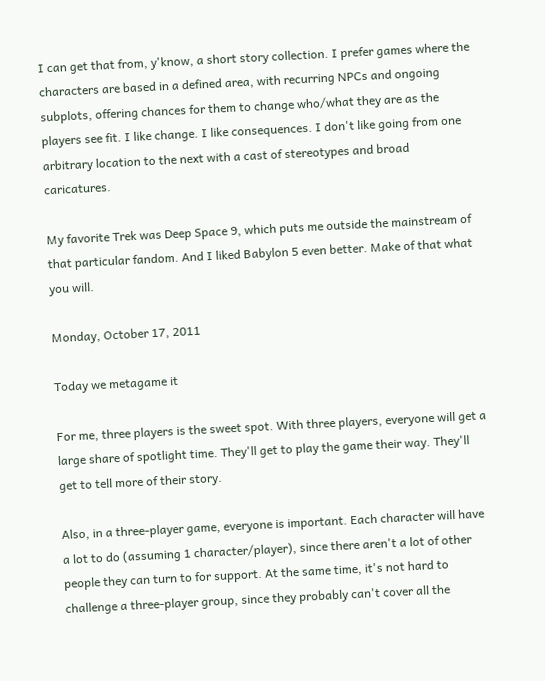I can get that from, y'know, a short story collection. I prefer games where the characters are based in a defined area, with recurring NPCs and ongoing subplots, offering chances for them to change who/what they are as the players see fit. I like change. I like consequences. I don't like going from one arbitrary location to the next with a cast of stereotypes and broad caricatures.

My favorite Trek was Deep Space 9, which puts me outside the mainstream of that particular fandom. And I liked Babylon 5 even better. Make of that what you will.

Monday, October 17, 2011

Today we metagame it

For me, three players is the sweet spot. With three players, everyone will get a large share of spotlight time. They'll get to play the game their way. They'll get to tell more of their story.

Also, in a three-player game, everyone is important. Each character will have a lot to do (assuming 1 character/player), since there aren't a lot of other people they can turn to for support. At the same time, it's not hard to challenge a three-player group, since they probably can't cover all the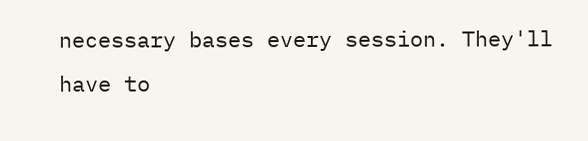necessary bases every session. They'll have to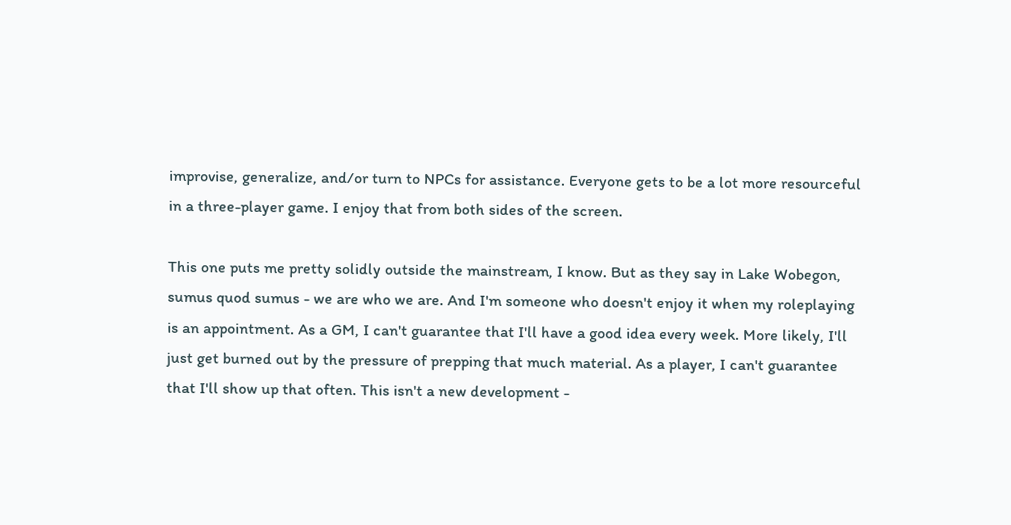improvise, generalize, and/or turn to NPCs for assistance. Everyone gets to be a lot more resourceful in a three-player game. I enjoy that from both sides of the screen.

This one puts me pretty solidly outside the mainstream, I know. But as they say in Lake Wobegon, sumus quod sumus - we are who we are. And I'm someone who doesn't enjoy it when my roleplaying is an appointment. As a GM, I can't guarantee that I'll have a good idea every week. More likely, I'll just get burned out by the pressure of prepping that much material. As a player, I can't guarantee that I'll show up that often. This isn't a new development -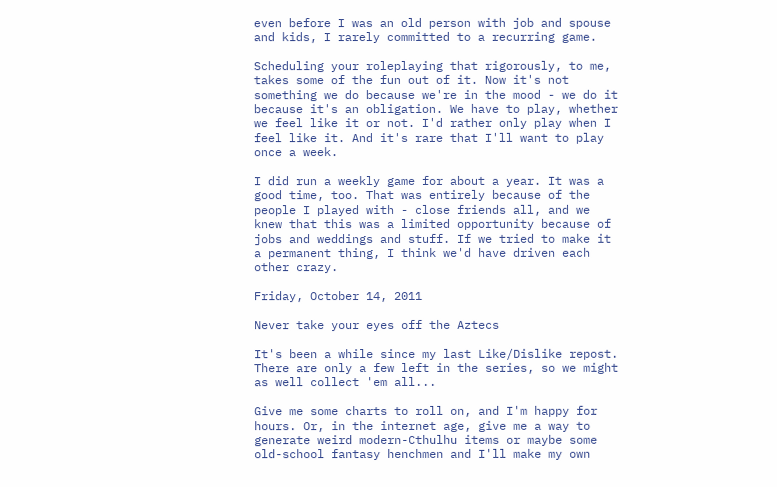even before I was an old person with job and spouse and kids, I rarely committed to a recurring game.

Scheduling your roleplaying that rigorously, to me, takes some of the fun out of it. Now it's not something we do because we're in the mood - we do it because it's an obligation. We have to play, whether we feel like it or not. I'd rather only play when I feel like it. And it's rare that I'll want to play once a week.

I did run a weekly game for about a year. It was a good time, too. That was entirely because of the people I played with - close friends all, and we knew that this was a limited opportunity because of jobs and weddings and stuff. If we tried to make it a permanent thing, I think we'd have driven each other crazy.

Friday, October 14, 2011

Never take your eyes off the Aztecs

It's been a while since my last Like/Dislike repost. There are only a few left in the series, so we might as well collect 'em all...

Give me some charts to roll on, and I'm happy for hours. Or, in the internet age, give me a way to generate weird modern-Cthulhu items or maybe some old-school fantasy henchmen and I'll make my own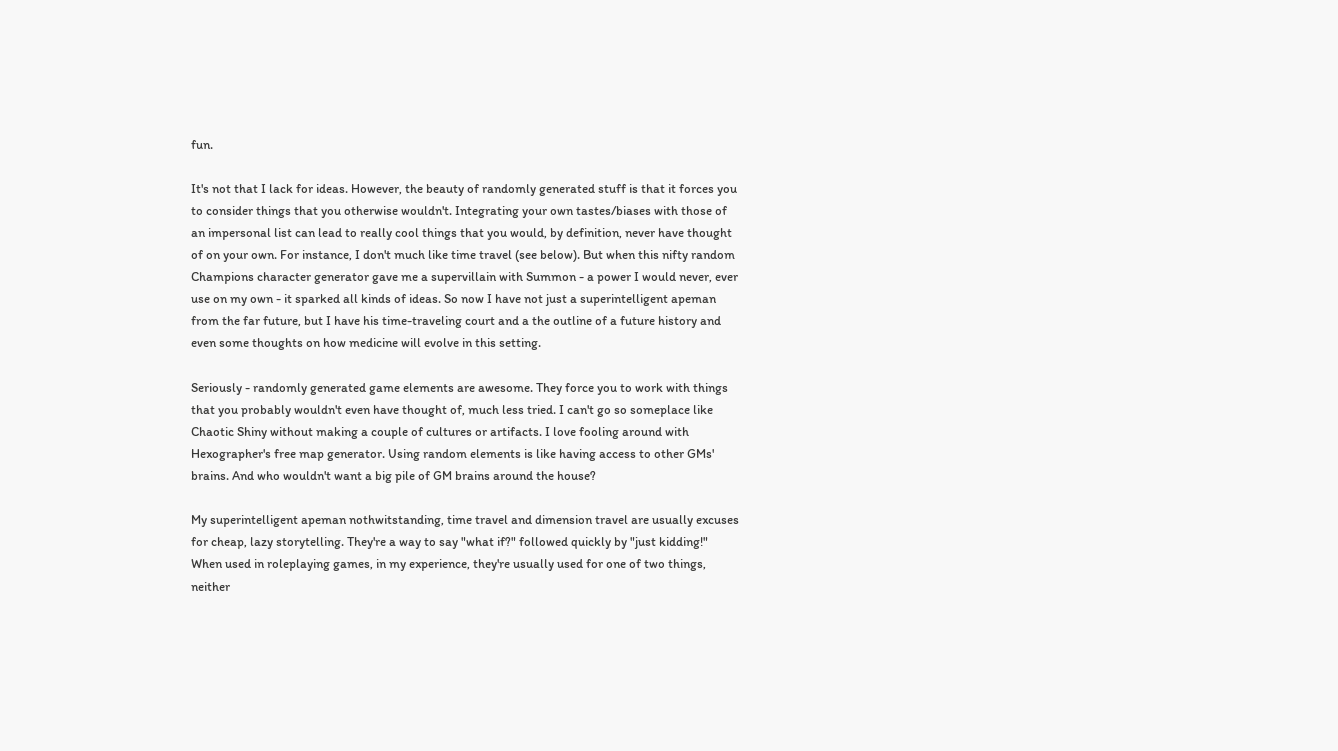fun.

It's not that I lack for ideas. However, the beauty of randomly generated stuff is that it forces you to consider things that you otherwise wouldn't. Integrating your own tastes/biases with those of an impersonal list can lead to really cool things that you would, by definition, never have thought of on your own. For instance, I don't much like time travel (see below). But when this nifty random Champions character generator gave me a supervillain with Summon - a power I would never, ever use on my own - it sparked all kinds of ideas. So now I have not just a superintelligent apeman from the far future, but I have his time-traveling court and a the outline of a future history and even some thoughts on how medicine will evolve in this setting.

Seriously - randomly generated game elements are awesome. They force you to work with things that you probably wouldn't even have thought of, much less tried. I can't go so someplace like Chaotic Shiny without making a couple of cultures or artifacts. I love fooling around with Hexographer's free map generator. Using random elements is like having access to other GMs' brains. And who wouldn't want a big pile of GM brains around the house?

My superintelligent apeman nothwitstanding, time travel and dimension travel are usually excuses for cheap, lazy storytelling. They're a way to say "what if?" followed quickly by "just kidding!" When used in roleplaying games, in my experience, they're usually used for one of two things, neither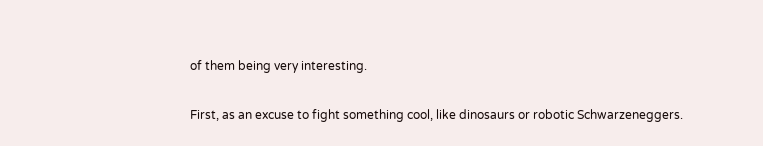of them being very interesting.

First, as an excuse to fight something cool, like dinosaurs or robotic Schwarzeneggers.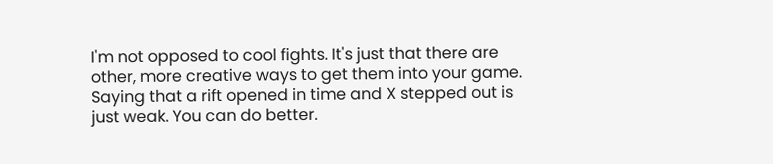I'm not opposed to cool fights. It's just that there are other, more creative ways to get them into your game. Saying that a rift opened in time and X stepped out is just weak. You can do better.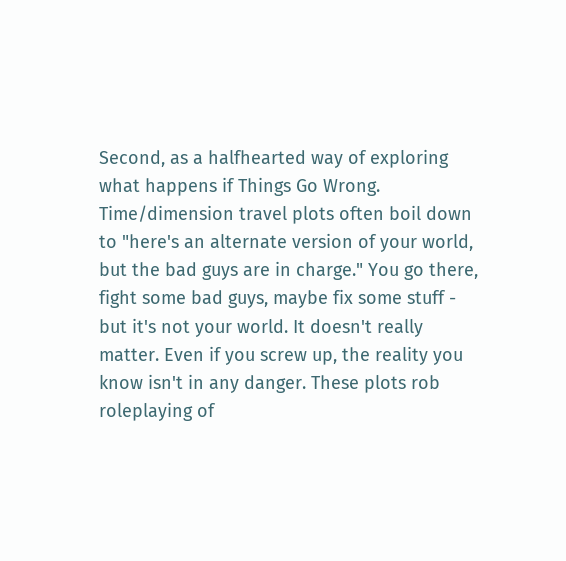Second, as a halfhearted way of exploring what happens if Things Go Wrong. Time/dimension travel plots often boil down to "here's an alternate version of your world, but the bad guys are in charge." You go there, fight some bad guys, maybe fix some stuff - but it's not your world. It doesn't really matter. Even if you screw up, the reality you know isn't in any danger. These plots rob roleplaying of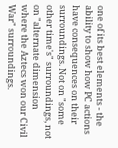one of its best elements - the ability to show how PC actions have consequences on their surroundings. Not on "some other time's" surroundings, not on "alternate dimension where the Aztecs won our Civil War" surroundings.